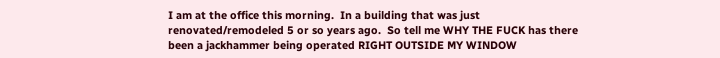I am at the office this morning.  In a building that was just renovated/remodeled 5 or so years ago.  So tell me WHY THE FUCK has there been a jackhammer being operated RIGHT OUTSIDE MY WINDOW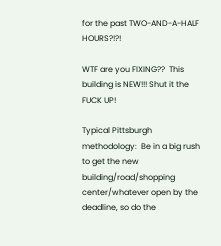for the past TWO-AND-A-HALF HOURS?!?!

WTF are you FIXING??  This building is NEW!!! Shut it the FUCK UP!

Typical Pittsburgh methodology:  Be in a big rush to get the new building/road/shopping center/whatever open by the deadline, so do the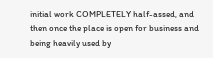initial work COMPLETELY half-assed, and then once the place is open for business and being heavily used by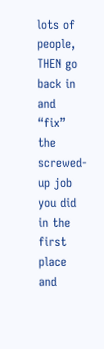lots of people, THEN go back in and “fix” the screwed-up job you did in the first place and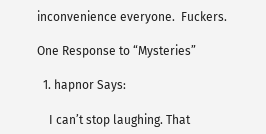inconvenience everyone.  Fuckers.

One Response to “Mysteries”

  1. hapnor Says:

    I can’t stop laughing. That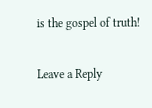is the gospel of truth!

Leave a Reply